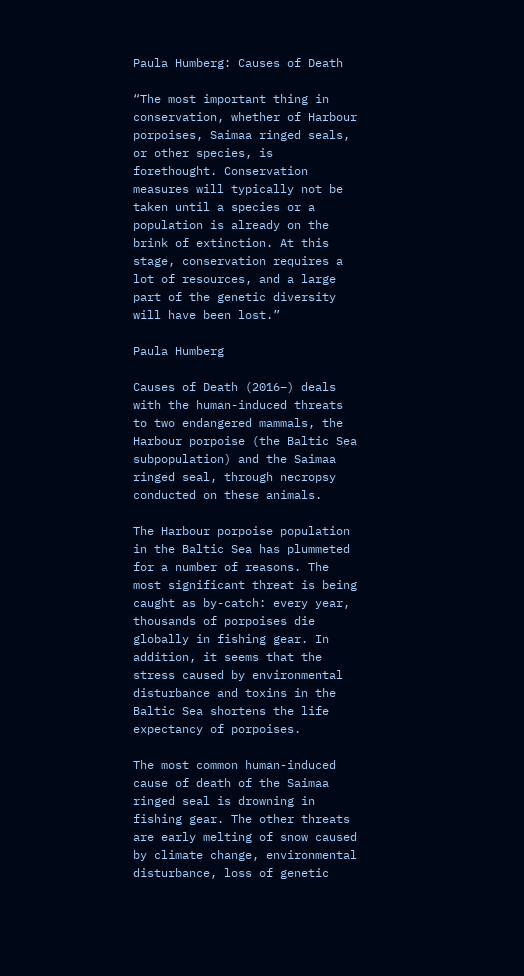Paula Humberg: Causes of Death

“The most important thing in conservation, whether of Harbour porpoises, Saimaa ringed seals, or other species, is forethought. Conservation measures will typically not be taken until a species or a population is already on the brink of extinction. At this stage, conservation requires a lot of resources, and a large part of the genetic diversity will have been lost.”

Paula Humberg

Causes of Death (2016–) deals with the human-induced threats to two endangered mammals, the Harbour porpoise (the Baltic Sea subpopulation) and the Saimaa ringed seal, through necropsy conducted on these animals.

The Harbour porpoise population in the Baltic Sea has plummeted for a number of reasons. The most significant threat is being caught as by-catch: every year, thousands of porpoises die globally in fishing gear. In addition, it seems that the stress caused by environmental disturbance and toxins in the Baltic Sea shortens the life expectancy of porpoises.

The most common human-induced cause of death of the Saimaa ringed seal is drowning in fishing gear. The other threats are early melting of snow caused by climate change, environmental disturbance, loss of genetic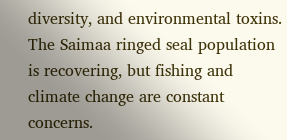diversity, and environmental toxins. The Saimaa ringed seal population is recovering, but fishing and climate change are constant concerns.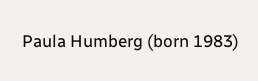Paula Humberg (born 1983)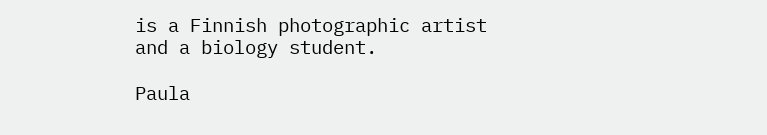is a Finnish photographic artist and a biology student.

Paula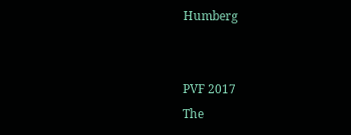Humberg


PVF 2017
The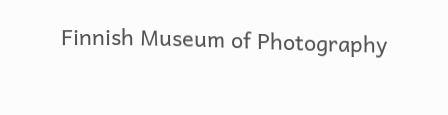Finnish Museum of Photography